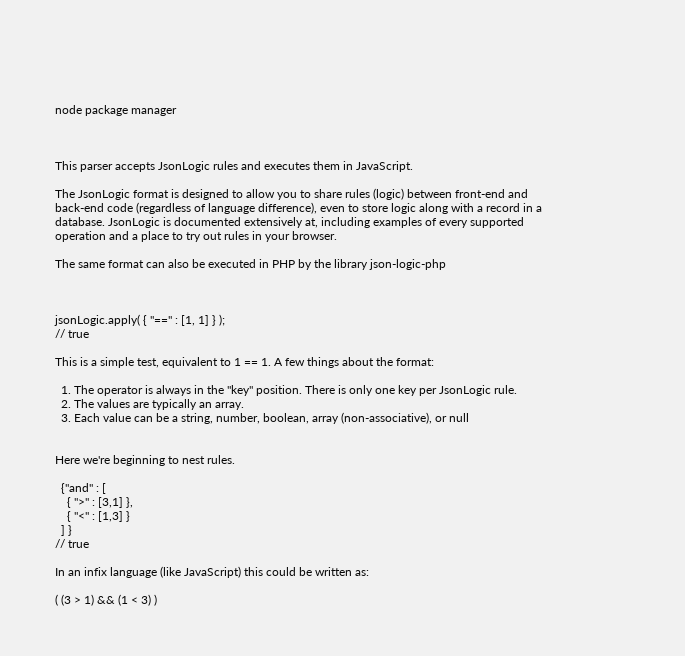node package manager



This parser accepts JsonLogic rules and executes them in JavaScript.

The JsonLogic format is designed to allow you to share rules (logic) between front-end and back-end code (regardless of language difference), even to store logic along with a record in a database. JsonLogic is documented extensively at, including examples of every supported operation and a place to try out rules in your browser.

The same format can also be executed in PHP by the library json-logic-php



jsonLogic.apply( { "==" : [1, 1] } );
// true

This is a simple test, equivalent to 1 == 1. A few things about the format:

  1. The operator is always in the "key" position. There is only one key per JsonLogic rule.
  2. The values are typically an array.
  3. Each value can be a string, number, boolean, array (non-associative), or null


Here we're beginning to nest rules.

  {"and" : [
    { ">" : [3,1] },
    { "<" : [1,3] }
  ] }
// true

In an infix language (like JavaScript) this could be written as:

( (3 > 1) && (1 < 3) )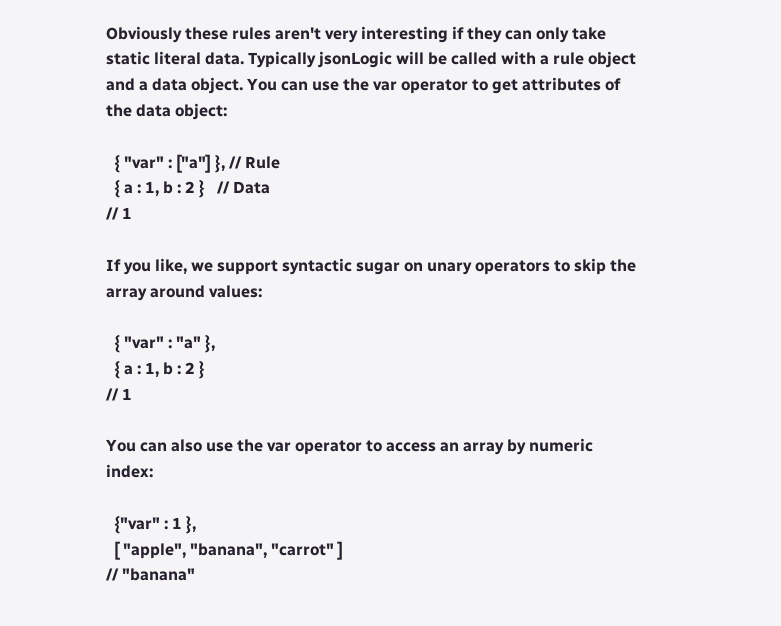Obviously these rules aren't very interesting if they can only take static literal data. Typically jsonLogic will be called with a rule object and a data object. You can use the var operator to get attributes of the data object:

  { "var" : ["a"] }, // Rule
  { a : 1, b : 2 }   // Data
// 1

If you like, we support syntactic sugar on unary operators to skip the array around values:

  { "var" : "a" },
  { a : 1, b : 2 }
// 1

You can also use the var operator to access an array by numeric index:

  {"var" : 1 },
  [ "apple", "banana", "carrot" ]
// "banana"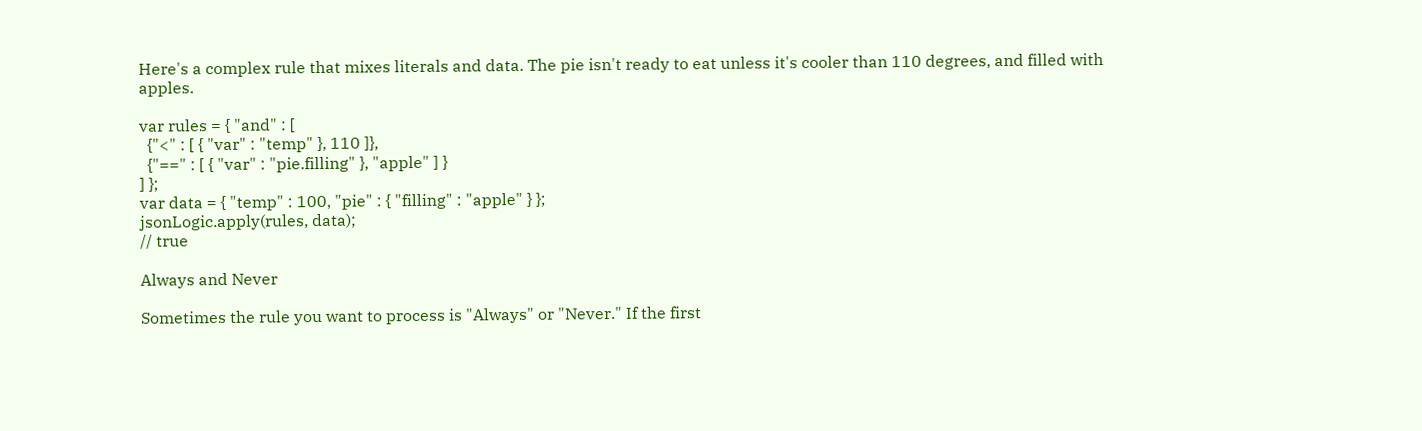Here's a complex rule that mixes literals and data. The pie isn't ready to eat unless it's cooler than 110 degrees, and filled with apples.

var rules = { "and" : [
  {"<" : [ { "var" : "temp" }, 110 ]},
  {"==" : [ { "var" : "pie.filling" }, "apple" ] }
] };
var data = { "temp" : 100, "pie" : { "filling" : "apple" } };
jsonLogic.apply(rules, data);
// true

Always and Never

Sometimes the rule you want to process is "Always" or "Never." If the first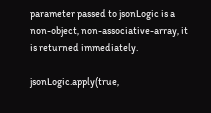parameter passed to jsonLogic is a non-object, non-associative-array, it is returned immediately.

jsonLogic.apply(true,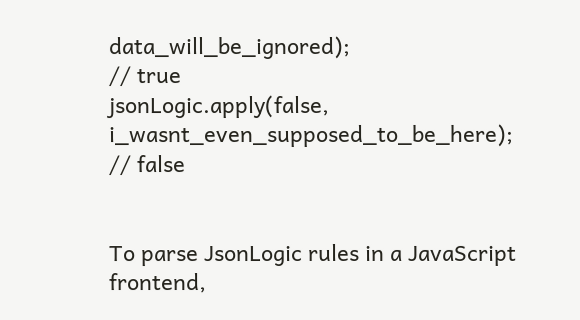data_will_be_ignored);
// true
jsonLogic.apply(false, i_wasnt_even_supposed_to_be_here);
// false


To parse JsonLogic rules in a JavaScript frontend,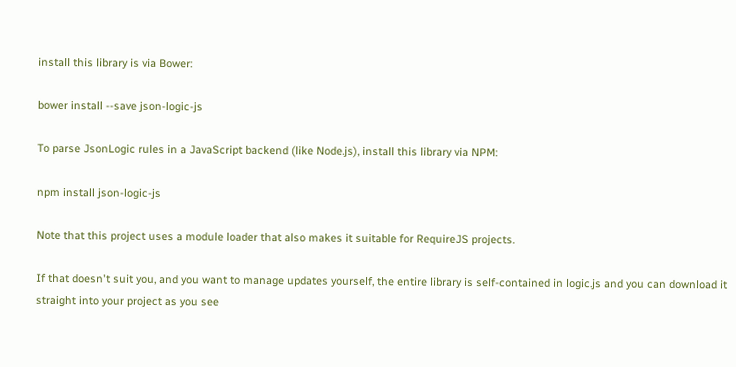install this library is via Bower:

bower install --save json-logic-js

To parse JsonLogic rules in a JavaScript backend (like Node.js), install this library via NPM:

npm install json-logic-js

Note that this project uses a module loader that also makes it suitable for RequireJS projects.

If that doesn't suit you, and you want to manage updates yourself, the entire library is self-contained in logic.js and you can download it straight into your project as you see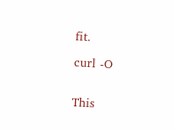fit.

curl -O


This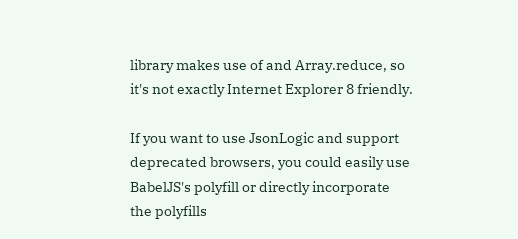library makes use of and Array.reduce, so it's not exactly Internet Explorer 8 friendly.

If you want to use JsonLogic and support deprecated browsers, you could easily use BabelJS's polyfill or directly incorporate the polyfills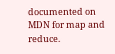documented on MDN for map and reduce.